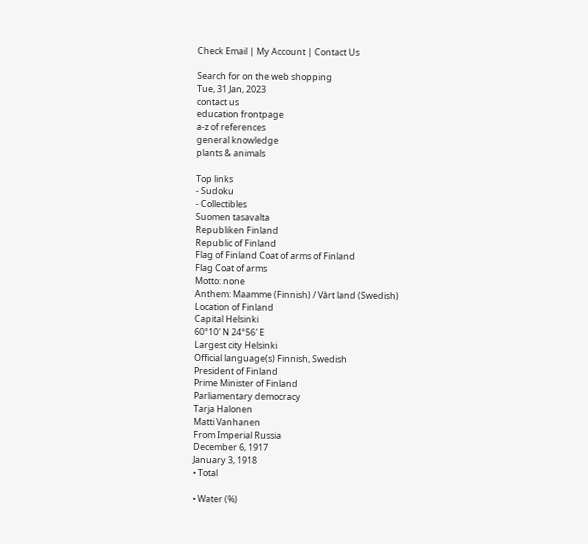Check Email | My Account | Contact Us

Search for on the web shopping
Tue, 31 Jan, 2023
contact us
education frontpage
a-z of references
general knowledge
plants & animals

Top links
- Sudoku
- Collectibles
Suomen tasavalta
Republiken Finland
Republic of Finland
Flag of Finland Coat of arms of Finland
Flag Coat of arms
Motto: none
Anthem: Maamme (Finnish) / Vårt land (Swedish)
Location of Finland
Capital Helsinki
60°10′ N 24°56′ E
Largest city Helsinki
Official language(s) Finnish, Swedish
President of Finland
Prime Minister of Finland
Parliamentary democracy
Tarja Halonen
Matti Vanhanen
From Imperial Russia
December 6, 1917
January 3, 1918
• Total

• Water (%)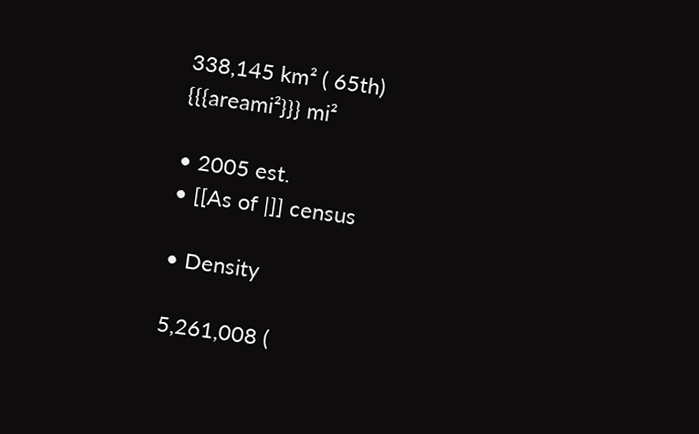338,145 km² ( 65th)
{{{areami²}}} mi²

• 2005 est.
• [[As of |]] census

• Density

5,261,008 (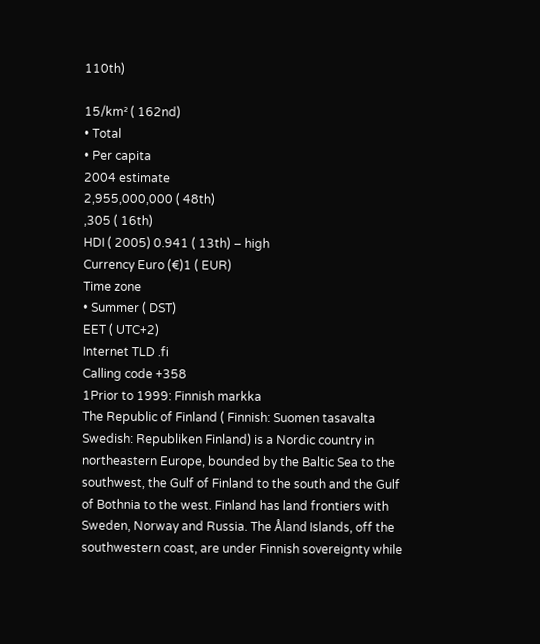110th)

15/km² ( 162nd)
• Total
• Per capita
2004 estimate
2,955,000,000 ( 48th)
,305 ( 16th)
HDI ( 2005) 0.941 ( 13th) – high
Currency Euro (€)1 ( EUR)
Time zone
• Summer ( DST)
EET ( UTC+2)
Internet TLD .fi
Calling code +358
1Prior to 1999: Finnish markka
The Republic of Finland ( Finnish: Suomen tasavalta Swedish: Republiken Finland) is a Nordic country in northeastern Europe, bounded by the Baltic Sea to the southwest, the Gulf of Finland to the south and the Gulf of Bothnia to the west. Finland has land frontiers with Sweden, Norway and Russia. The Åland Islands, off the southwestern coast, are under Finnish sovereignty while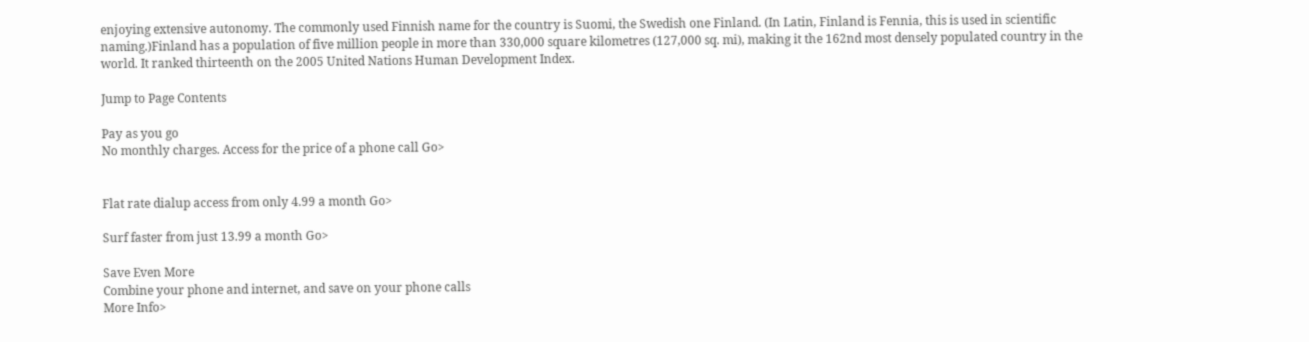enjoying extensive autonomy. The commonly used Finnish name for the country is Suomi, the Swedish one Finland. (In Latin, Finland is Fennia, this is used in scientific naming.)Finland has a population of five million people in more than 330,000 square kilometres (127,000 sq. mi), making it the 162nd most densely populated country in the world. It ranked thirteenth on the 2005 United Nations Human Development Index.

Jump to Page Contents

Pay as you go
No monthly charges. Access for the price of a phone call Go>


Flat rate dialup access from only 4.99 a month Go>

Surf faster from just 13.99 a month Go>

Save Even More
Combine your phone and internet, and save on your phone calls
More Info>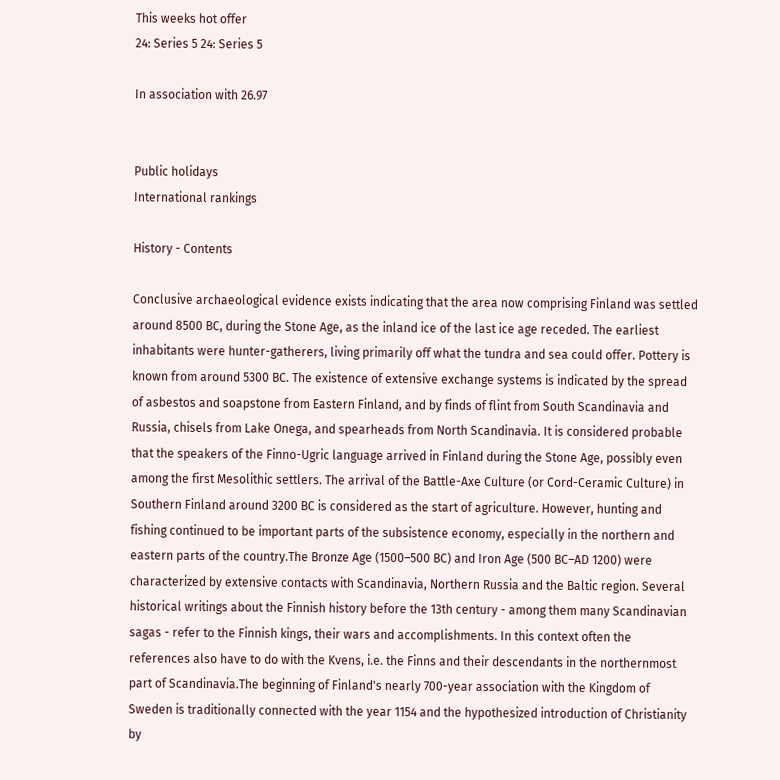This weeks hot offer
24: Series 5 24: Series 5

In association with 26.97


Public holidays
International rankings

History - Contents

Conclusive archaeological evidence exists indicating that the area now comprising Finland was settled around 8500 BC, during the Stone Age, as the inland ice of the last ice age receded. The earliest inhabitants were hunter-gatherers, living primarily off what the tundra and sea could offer. Pottery is known from around 5300 BC. The existence of extensive exchange systems is indicated by the spread of asbestos and soapstone from Eastern Finland, and by finds of flint from South Scandinavia and Russia, chisels from Lake Onega, and spearheads from North Scandinavia. It is considered probable that the speakers of the Finno-Ugric language arrived in Finland during the Stone Age, possibly even among the first Mesolithic settlers. The arrival of the Battle-Axe Culture (or Cord-Ceramic Culture) in Southern Finland around 3200 BC is considered as the start of agriculture. However, hunting and fishing continued to be important parts of the subsistence economy, especially in the northern and eastern parts of the country.The Bronze Age (1500–500 BC) and Iron Age (500 BC–AD 1200) were characterized by extensive contacts with Scandinavia, Northern Russia and the Baltic region. Several historical writings about the Finnish history before the 13th century - among them many Scandinavian sagas - refer to the Finnish kings, their wars and accomplishments. In this context often the references also have to do with the Kvens, i.e. the Finns and their descendants in the northernmost part of Scandinavia.The beginning of Finland's nearly 700-year association with the Kingdom of Sweden is traditionally connected with the year 1154 and the hypothesized introduction of Christianity by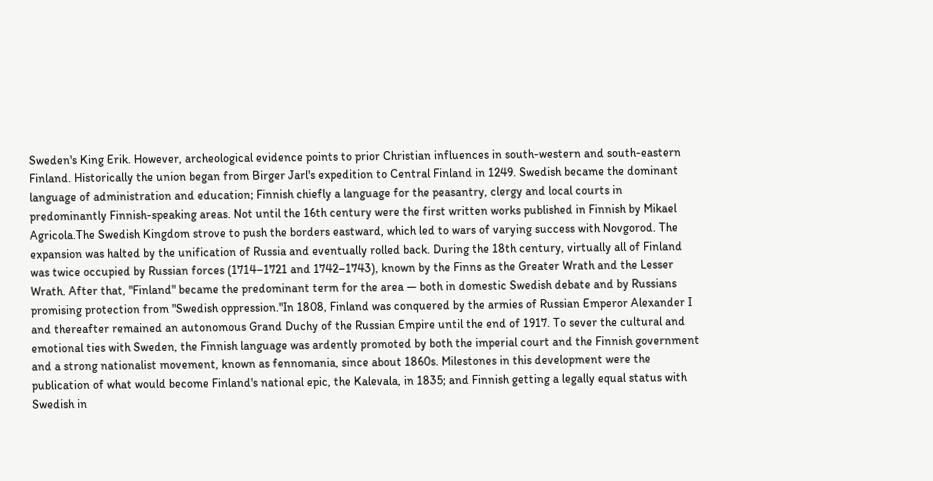Sweden's King Erik. However, archeological evidence points to prior Christian influences in south-western and south-eastern Finland. Historically the union began from Birger Jarl's expedition to Central Finland in 1249. Swedish became the dominant language of administration and education; Finnish chiefly a language for the peasantry, clergy and local courts in predominantly Finnish-speaking areas. Not until the 16th century were the first written works published in Finnish by Mikael Agricola.The Swedish Kingdom strove to push the borders eastward, which led to wars of varying success with Novgorod. The expansion was halted by the unification of Russia and eventually rolled back. During the 18th century, virtually all of Finland was twice occupied by Russian forces (1714–1721 and 1742–1743), known by the Finns as the Greater Wrath and the Lesser Wrath. After that, "Finland" became the predominant term for the area — both in domestic Swedish debate and by Russians promising protection from "Swedish oppression."In 1808, Finland was conquered by the armies of Russian Emperor Alexander I and thereafter remained an autonomous Grand Duchy of the Russian Empire until the end of 1917. To sever the cultural and emotional ties with Sweden, the Finnish language was ardently promoted by both the imperial court and the Finnish government and a strong nationalist movement, known as fennomania, since about 1860s. Milestones in this development were the publication of what would become Finland's national epic, the Kalevala, in 1835; and Finnish getting a legally equal status with Swedish in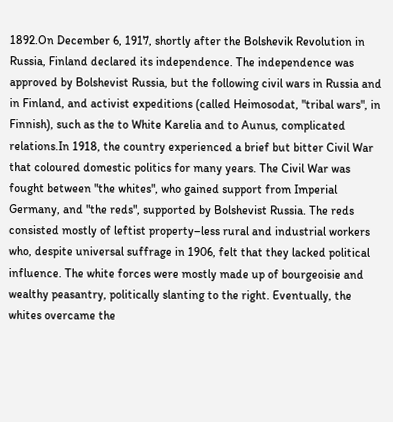1892.On December 6, 1917, shortly after the Bolshevik Revolution in Russia, Finland declared its independence. The independence was approved by Bolshevist Russia, but the following civil wars in Russia and in Finland, and activist expeditions (called Heimosodat, "tribal wars", in Finnish), such as the to White Karelia and to Aunus, complicated relations.In 1918, the country experienced a brief but bitter Civil War that coloured domestic politics for many years. The Civil War was fought between "the whites", who gained support from Imperial Germany, and "the reds", supported by Bolshevist Russia. The reds consisted mostly of leftist property–less rural and industrial workers who, despite universal suffrage in 1906, felt that they lacked political influence. The white forces were mostly made up of bourgeoisie and wealthy peasantry, politically slanting to the right. Eventually, the whites overcame the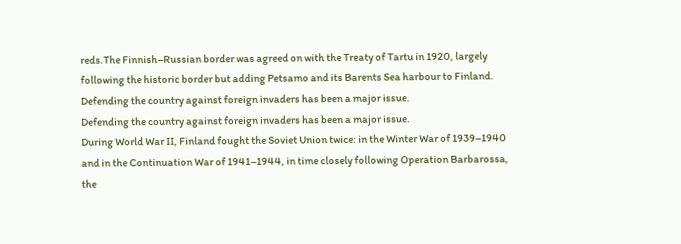reds.The Finnish–Russian border was agreed on with the Treaty of Tartu in 1920, largely following the historic border but adding Petsamo and its Barents Sea harbour to Finland.
Defending the country against foreign invaders has been a major issue.
Defending the country against foreign invaders has been a major issue.
During World War II, Finland fought the Soviet Union twice: in the Winter War of 1939–1940 and in the Continuation War of 1941–1944, in time closely following Operation Barbarossa, the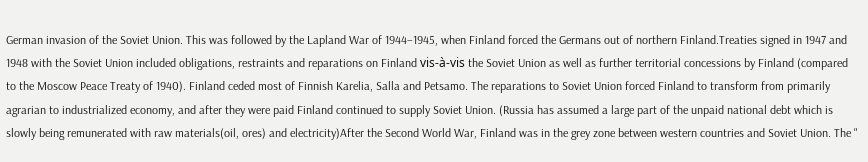German invasion of the Soviet Union. This was followed by the Lapland War of 1944–1945, when Finland forced the Germans out of northern Finland.Treaties signed in 1947 and 1948 with the Soviet Union included obligations, restraints and reparations on Finland vis-à-vis the Soviet Union as well as further territorial concessions by Finland (compared to the Moscow Peace Treaty of 1940). Finland ceded most of Finnish Karelia, Salla and Petsamo. The reparations to Soviet Union forced Finland to transform from primarily agrarian to industrialized economy, and after they were paid Finland continued to supply Soviet Union. (Russia has assumed a large part of the unpaid national debt which is slowly being remunerated with raw materials(oil, ores) and electricity)After the Second World War, Finland was in the grey zone between western countries and Soviet Union. The "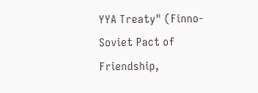YYA Treaty" (Finno-Soviet Pact of Friendship,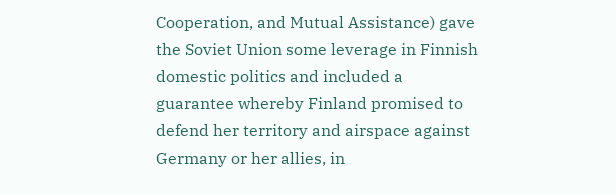Cooperation, and Mutual Assistance) gave the Soviet Union some leverage in Finnish domestic politics and included a guarantee whereby Finland promised to defend her territory and airspace against Germany or her allies, in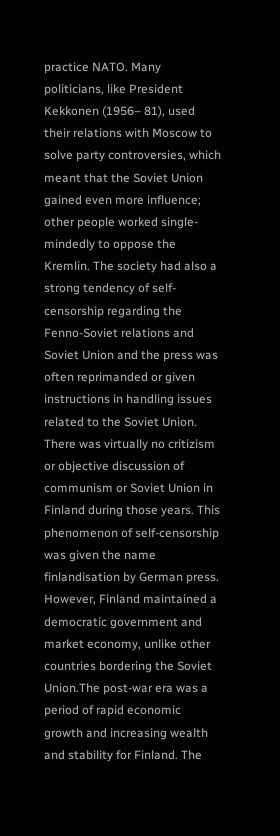practice NATO. Many politicians, like President Kekkonen (1956– 81), used their relations with Moscow to solve party controversies, which meant that the Soviet Union gained even more influence; other people worked single-mindedly to oppose the Kremlin. The society had also a strong tendency of self-censorship regarding the Fenno-Soviet relations and Soviet Union and the press was often reprimanded or given instructions in handling issues related to the Soviet Union. There was virtually no critizism or objective discussion of communism or Soviet Union in Finland during those years. This phenomenon of self-censorship was given the name finlandisation by German press. However, Finland maintained a democratic government and market economy, unlike other countries bordering the Soviet Union.The post-war era was a period of rapid economic growth and increasing wealth and stability for Finland. The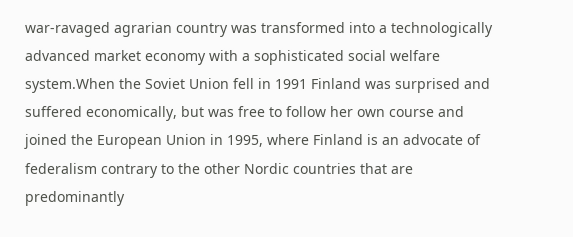war-ravaged agrarian country was transformed into a technologically advanced market economy with a sophisticated social welfare system.When the Soviet Union fell in 1991 Finland was surprised and suffered economically, but was free to follow her own course and joined the European Union in 1995, where Finland is an advocate of federalism contrary to the other Nordic countries that are predominantly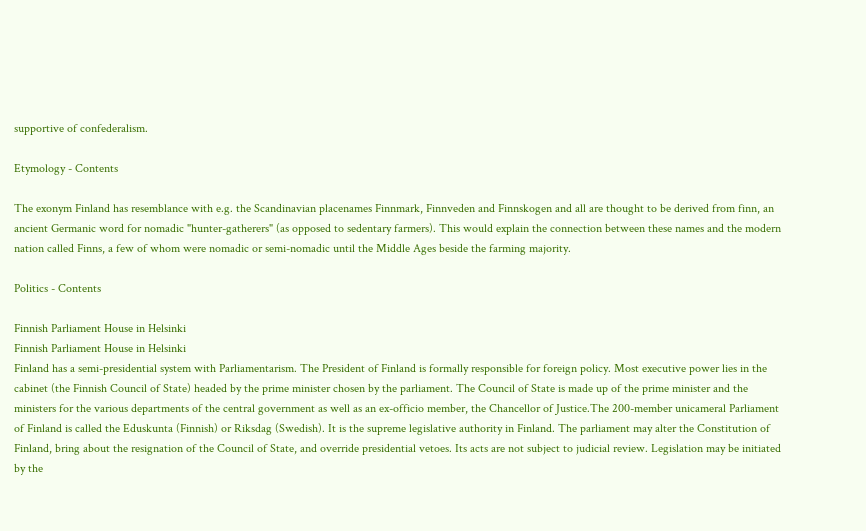supportive of confederalism.

Etymology - Contents

The exonym Finland has resemblance with e.g. the Scandinavian placenames Finnmark, Finnveden and Finnskogen and all are thought to be derived from finn, an ancient Germanic word for nomadic "hunter-gatherers" (as opposed to sedentary farmers). This would explain the connection between these names and the modern nation called Finns, a few of whom were nomadic or semi-nomadic until the Middle Ages beside the farming majority.

Politics - Contents

Finnish Parliament House in Helsinki
Finnish Parliament House in Helsinki
Finland has a semi-presidential system with Parliamentarism. The President of Finland is formally responsible for foreign policy. Most executive power lies in the cabinet (the Finnish Council of State) headed by the prime minister chosen by the parliament. The Council of State is made up of the prime minister and the ministers for the various departments of the central government as well as an ex-officio member, the Chancellor of Justice.The 200-member unicameral Parliament of Finland is called the Eduskunta (Finnish) or Riksdag (Swedish). It is the supreme legislative authority in Finland. The parliament may alter the Constitution of Finland, bring about the resignation of the Council of State, and override presidential vetoes. Its acts are not subject to judicial review. Legislation may be initiated by the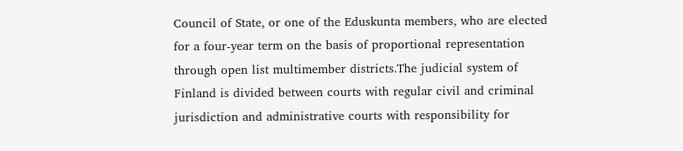Council of State, or one of the Eduskunta members, who are elected for a four-year term on the basis of proportional representation through open list multimember districts.The judicial system of Finland is divided between courts with regular civil and criminal jurisdiction and administrative courts with responsibility for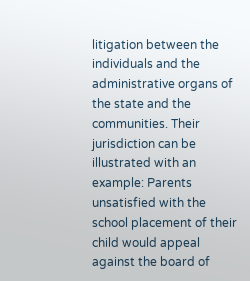litigation between the individuals and the administrative organs of the state and the communities. Their jurisdiction can be illustrated with an example: Parents unsatisfied with the school placement of their child would appeal against the board of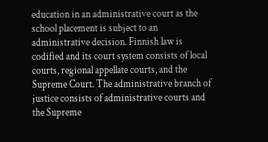education in an administrative court as the school placement is subject to an administrative decision. Finnish law is codified and its court system consists of local courts, regional appellate courts, and the Supreme Court. The administrative branch of justice consists of administrative courts and the Supreme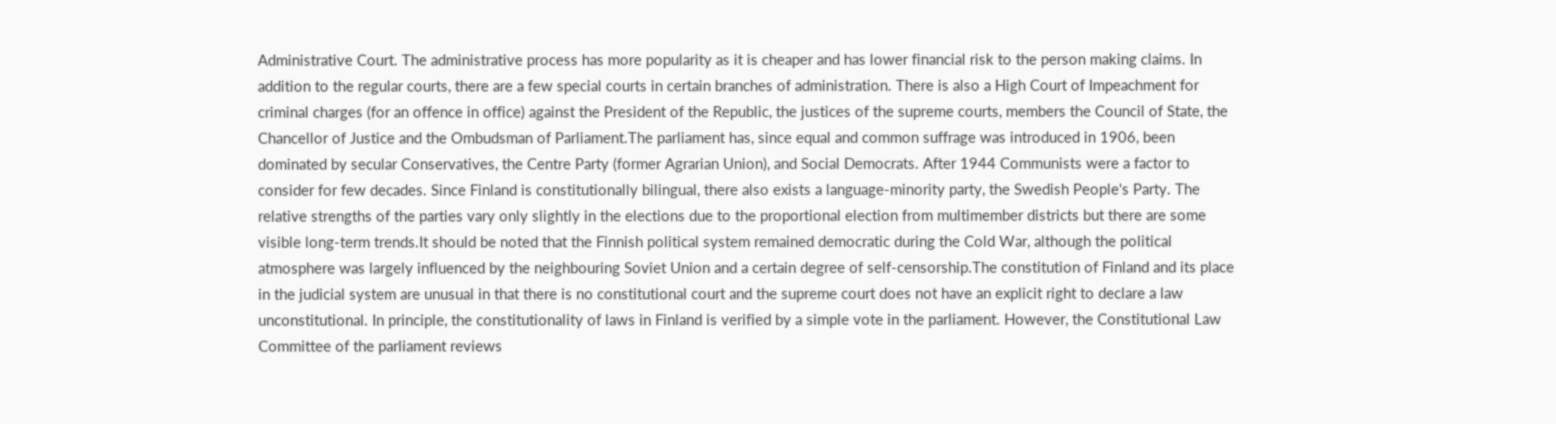Administrative Court. The administrative process has more popularity as it is cheaper and has lower financial risk to the person making claims. In addition to the regular courts, there are a few special courts in certain branches of administration. There is also a High Court of Impeachment for criminal charges (for an offence in office) against the President of the Republic, the justices of the supreme courts, members the Council of State, the Chancellor of Justice and the Ombudsman of Parliament.The parliament has, since equal and common suffrage was introduced in 1906, been dominated by secular Conservatives, the Centre Party (former Agrarian Union), and Social Democrats. After 1944 Communists were a factor to consider for few decades. Since Finland is constitutionally bilingual, there also exists a language-minority party, the Swedish People's Party. The relative strengths of the parties vary only slightly in the elections due to the proportional election from multimember districts but there are some visible long-term trends.It should be noted that the Finnish political system remained democratic during the Cold War, although the political atmosphere was largely influenced by the neighbouring Soviet Union and a certain degree of self-censorship.The constitution of Finland and its place in the judicial system are unusual in that there is no constitutional court and the supreme court does not have an explicit right to declare a law unconstitutional. In principle, the constitutionality of laws in Finland is verified by a simple vote in the parliament. However, the Constitutional Law Committee of the parliament reviews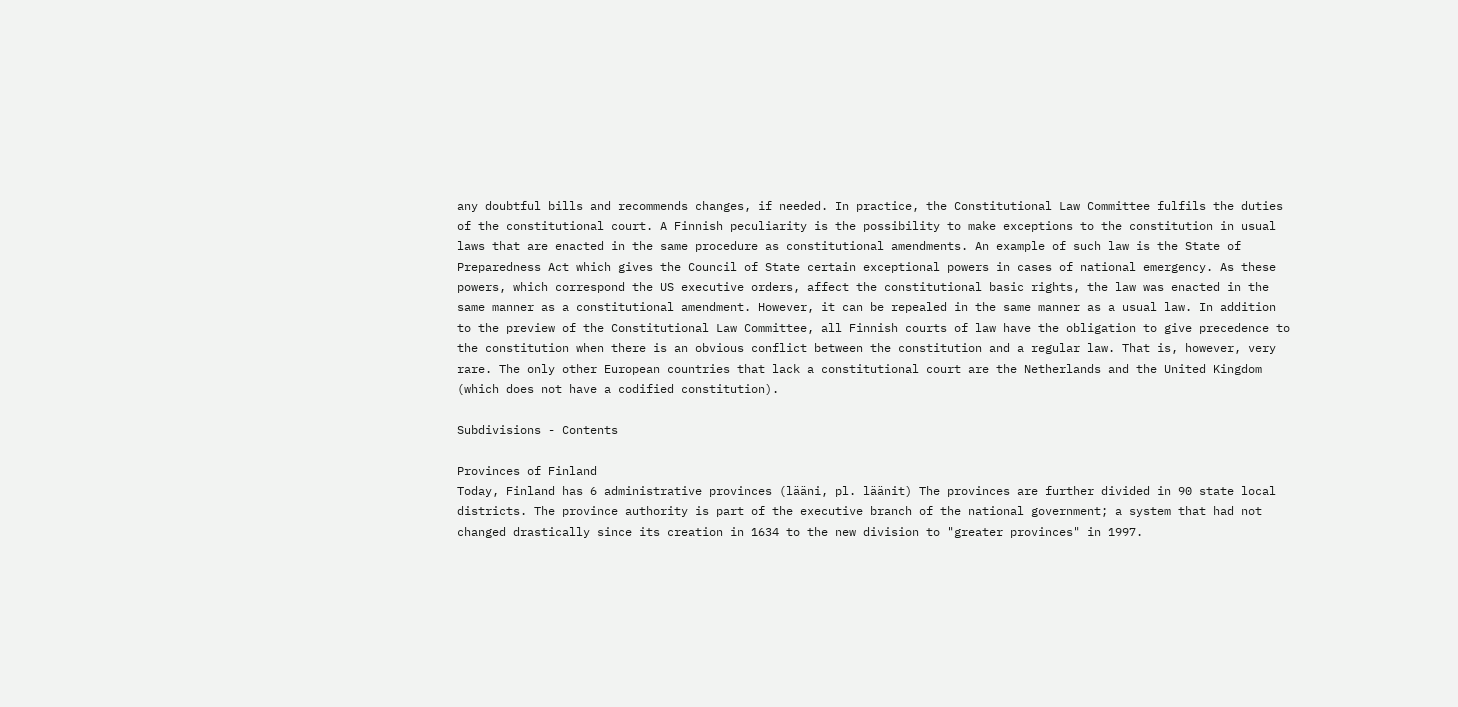any doubtful bills and recommends changes, if needed. In practice, the Constitutional Law Committee fulfils the duties of the constitutional court. A Finnish peculiarity is the possibility to make exceptions to the constitution in usual laws that are enacted in the same procedure as constitutional amendments. An example of such law is the State of Preparedness Act which gives the Council of State certain exceptional powers in cases of national emergency. As these powers, which correspond the US executive orders, affect the constitutional basic rights, the law was enacted in the same manner as a constitutional amendment. However, it can be repealed in the same manner as a usual law. In addition to the preview of the Constitutional Law Committee, all Finnish courts of law have the obligation to give precedence to the constitution when there is an obvious conflict between the constitution and a regular law. That is, however, very rare. The only other European countries that lack a constitutional court are the Netherlands and the United Kingdom (which does not have a codified constitution).

Subdivisions - Contents

Provinces of Finland
Today, Finland has 6 administrative provinces (lääni, pl. läänit) The provinces are further divided in 90 state local districts. The province authority is part of the executive branch of the national government; a system that had not changed drastically since its creation in 1634 to the new division to "greater provinces" in 1997.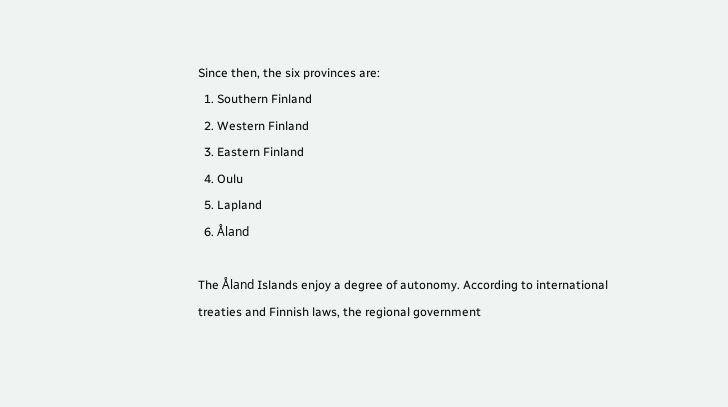Since then, the six provinces are:
  1. Southern Finland
  2. Western Finland
  3. Eastern Finland
  4. Oulu
  5. Lapland
  6. Åland

The Åland Islands enjoy a degree of autonomy. According to international treaties and Finnish laws, the regional government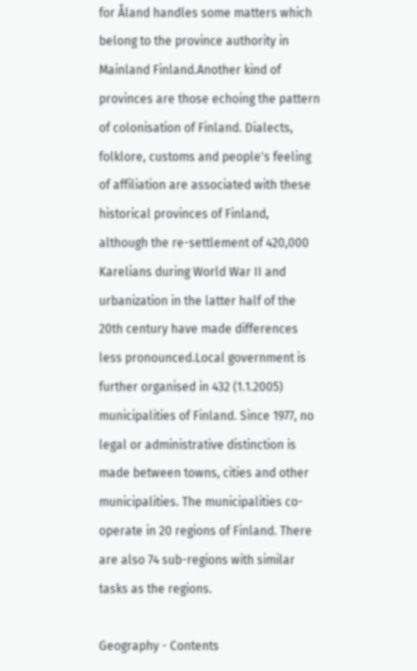for Åland handles some matters which belong to the province authority in Mainland Finland.Another kind of provinces are those echoing the pattern of colonisation of Finland. Dialects, folklore, customs and people's feeling of affiliation are associated with these historical provinces of Finland, although the re-settlement of 420,000 Karelians during World War II and urbanization in the latter half of the 20th century have made differences less pronounced.Local government is further organised in 432 (1.1.2005) municipalities of Finland. Since 1977, no legal or administrative distinction is made between towns, cities and other municipalities. The municipalities co-operate in 20 regions of Finland. There are also 74 sub-regions with similar tasks as the regions.

Geography - Contents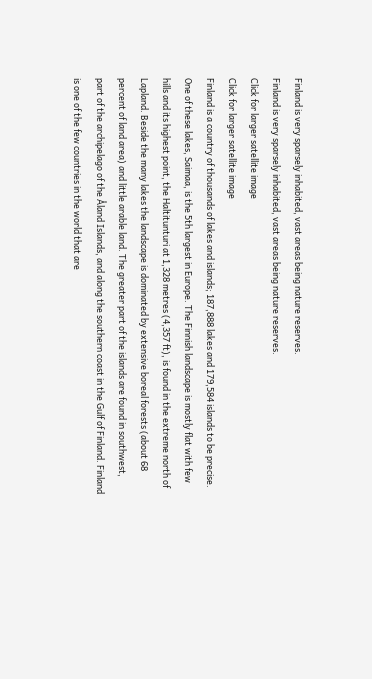Finland is very sparsely inhabited, vast areas being nature reserves.
Finland is very sparsely inhabited, vast areas being nature reserves.
Click for larger satellite image
Click for larger satellite image
Finland is a country of thousands of lakes and islands; 187,888 lakes and 179,584 islands to be precise. One of these lakes, Saimaa, is the 5th largest in Europe. The Finnish landscape is mostly flat with few hills and its highest point, the Haltitunturi at 1,328 metres (4,357 ft), is found in the extreme north of Lapland. Beside the many lakes the landscape is dominated by extensive boreal forests (about 68 percent of land area) and little arable land. The greater part of the islands are found in southwest, part of the archipelago of the Åland Islands, and along the southern coast in the Gulf of Finland. Finland is one of the few countries in the world that are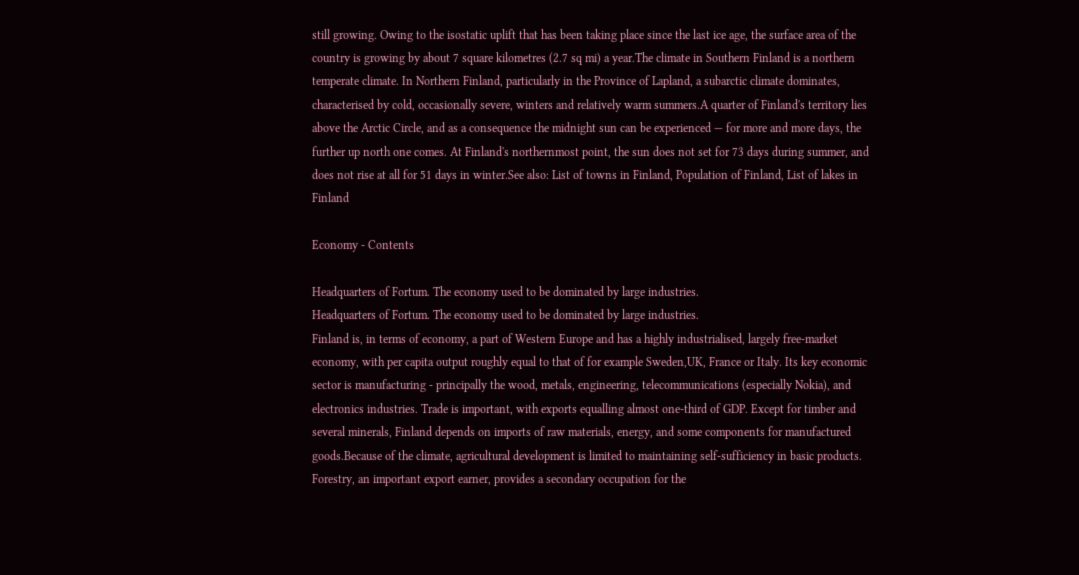still growing. Owing to the isostatic uplift that has been taking place since the last ice age, the surface area of the country is growing by about 7 square kilometres (2.7 sq mi) a year.The climate in Southern Finland is a northern temperate climate. In Northern Finland, particularly in the Province of Lapland, a subarctic climate dominates, characterised by cold, occasionally severe, winters and relatively warm summers.A quarter of Finland's territory lies above the Arctic Circle, and as a consequence the midnight sun can be experienced — for more and more days, the further up north one comes. At Finland's northernmost point, the sun does not set for 73 days during summer, and does not rise at all for 51 days in winter.See also: List of towns in Finland, Population of Finland, List of lakes in Finland

Economy - Contents

Headquarters of Fortum. The economy used to be dominated by large industries.
Headquarters of Fortum. The economy used to be dominated by large industries.
Finland is, in terms of economy, a part of Western Europe and has a highly industrialised, largely free-market economy, with per capita output roughly equal to that of for example Sweden,UK, France or Italy. Its key economic sector is manufacturing - principally the wood, metals, engineering, telecommunications (especially Nokia), and electronics industries. Trade is important, with exports equalling almost one-third of GDP. Except for timber and several minerals, Finland depends on imports of raw materials, energy, and some components for manufactured goods.Because of the climate, agricultural development is limited to maintaining self-sufficiency in basic products. Forestry, an important export earner, provides a secondary occupation for the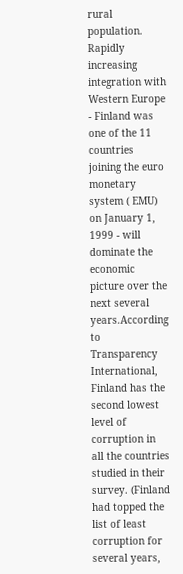rural population. Rapidly increasing integration with Western Europe - Finland was one of the 11 countries joining the euro monetary system ( EMU) on January 1, 1999 - will dominate the economic picture over the next several years.According to Transparency International, Finland has the second lowest level of corruption in all the countries studied in their survey. (Finland had topped the list of least corruption for several years,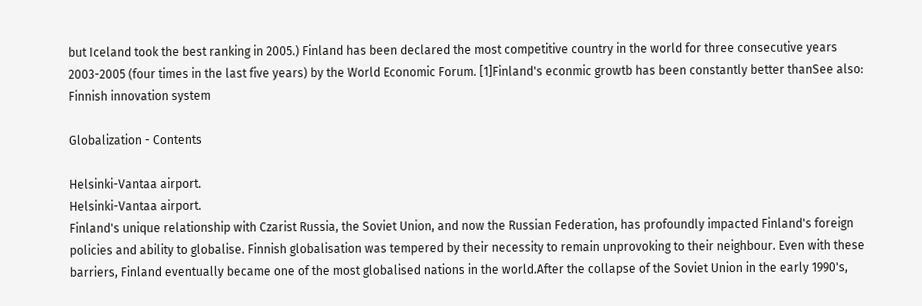but Iceland took the best ranking in 2005.) Finland has been declared the most competitive country in the world for three consecutive years 2003-2005 (four times in the last five years) by the World Economic Forum. [1]Finland's econmic growtb has been constantly better thanSee also: Finnish innovation system

Globalization - Contents

Helsinki-Vantaa airport.
Helsinki-Vantaa airport.
Finland's unique relationship with Czarist Russia, the Soviet Union, and now the Russian Federation, has profoundly impacted Finland's foreign policies and ability to globalise. Finnish globalisation was tempered by their necessity to remain unprovoking to their neighbour. Even with these barriers, Finland eventually became one of the most globalised nations in the world.After the collapse of the Soviet Union in the early 1990's,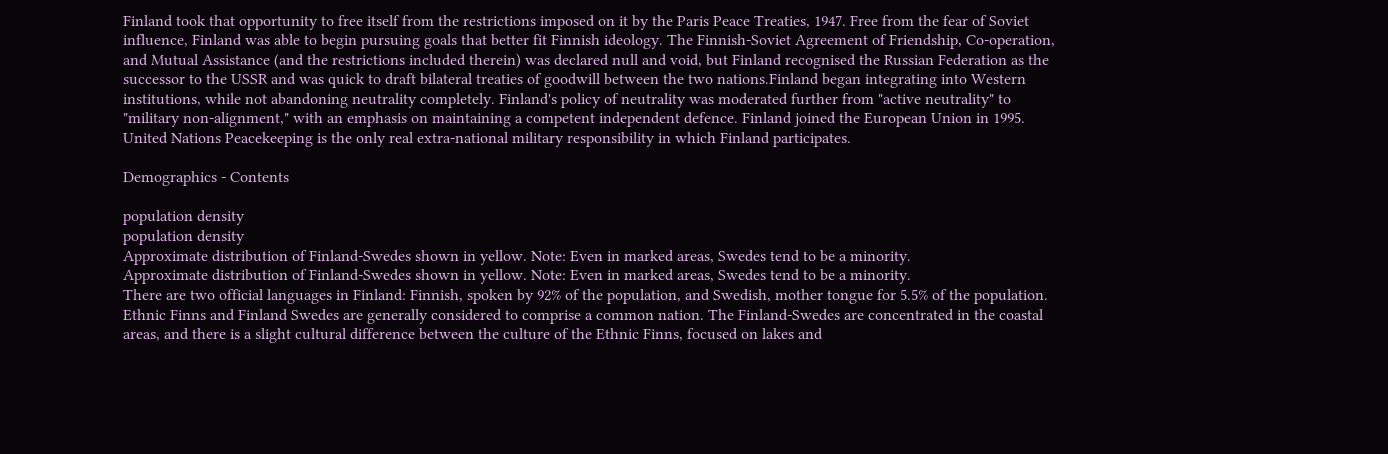Finland took that opportunity to free itself from the restrictions imposed on it by the Paris Peace Treaties, 1947. Free from the fear of Soviet influence, Finland was able to begin pursuing goals that better fit Finnish ideology. The Finnish-Soviet Agreement of Friendship, Co-operation, and Mutual Assistance (and the restrictions included therein) was declared null and void, but Finland recognised the Russian Federation as the successor to the USSR and was quick to draft bilateral treaties of goodwill between the two nations.Finland began integrating into Western institutions, while not abandoning neutrality completely. Finland's policy of neutrality was moderated further from "active neutrality" to "military non-alignment," with an emphasis on maintaining a competent independent defence. Finland joined the European Union in 1995. United Nations Peacekeeping is the only real extra-national military responsibility in which Finland participates.

Demographics - Contents

population density
population density
Approximate distribution of Finland-Swedes shown in yellow. Note: Even in marked areas, Swedes tend to be a minority.
Approximate distribution of Finland-Swedes shown in yellow. Note: Even in marked areas, Swedes tend to be a minority.
There are two official languages in Finland: Finnish, spoken by 92% of the population, and Swedish, mother tongue for 5.5% of the population. Ethnic Finns and Finland Swedes are generally considered to comprise a common nation. The Finland-Swedes are concentrated in the coastal areas, and there is a slight cultural difference between the culture of the Ethnic Finns, focused on lakes and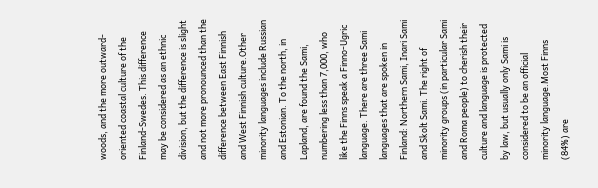woods, and the more outward-oriented coastal culture of the Finland-Swedes. This difference may be considered as an ethnic division, but the difference is slight and not more pronounced than the difference between East Finnish and West Finnish culture.Other minority languages include Russian and Estonian. To the north, in Lapland, are found the Sami, numbering less than 7,000, who like the Finns speak a Finno-Ugric language. There are three Sami languages that are spoken in Finland: Northern Sami, Inari Sami and Skolt Sami. The right of minority groups (in particular Sami and Roma people) to cherish their culture and language is protected by law, but usually only Sami is considered to be an official minority language.Most Finns (84%) are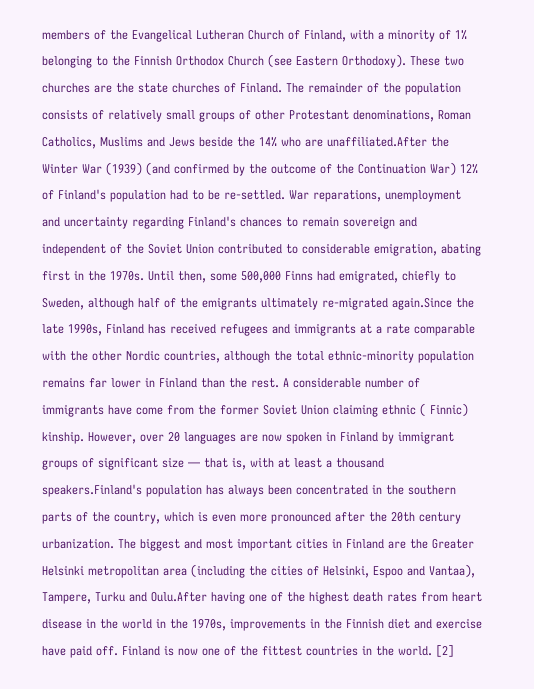members of the Evangelical Lutheran Church of Finland, with a minority of 1% belonging to the Finnish Orthodox Church (see Eastern Orthodoxy). These two churches are the state churches of Finland. The remainder of the population consists of relatively small groups of other Protestant denominations, Roman Catholics, Muslims and Jews beside the 14% who are unaffiliated.After the Winter War (1939) (and confirmed by the outcome of the Continuation War) 12% of Finland's population had to be re-settled. War reparations, unemployment and uncertainty regarding Finland's chances to remain sovereign and independent of the Soviet Union contributed to considerable emigration, abating first in the 1970s. Until then, some 500,000 Finns had emigrated, chiefly to Sweden, although half of the emigrants ultimately re-migrated again.Since the late 1990s, Finland has received refugees and immigrants at a rate comparable with the other Nordic countries, although the total ethnic-minority population remains far lower in Finland than the rest. A considerable number of immigrants have come from the former Soviet Union claiming ethnic ( Finnic) kinship. However, over 20 languages are now spoken in Finland by immigrant groups of significant size — that is, with at least a thousand speakers.Finland's population has always been concentrated in the southern parts of the country, which is even more pronounced after the 20th century urbanization. The biggest and most important cities in Finland are the Greater Helsinki metropolitan area (including the cities of Helsinki, Espoo and Vantaa), Tampere, Turku and Oulu.After having one of the highest death rates from heart disease in the world in the 1970s, improvements in the Finnish diet and exercise have paid off. Finland is now one of the fittest countries in the world. [2]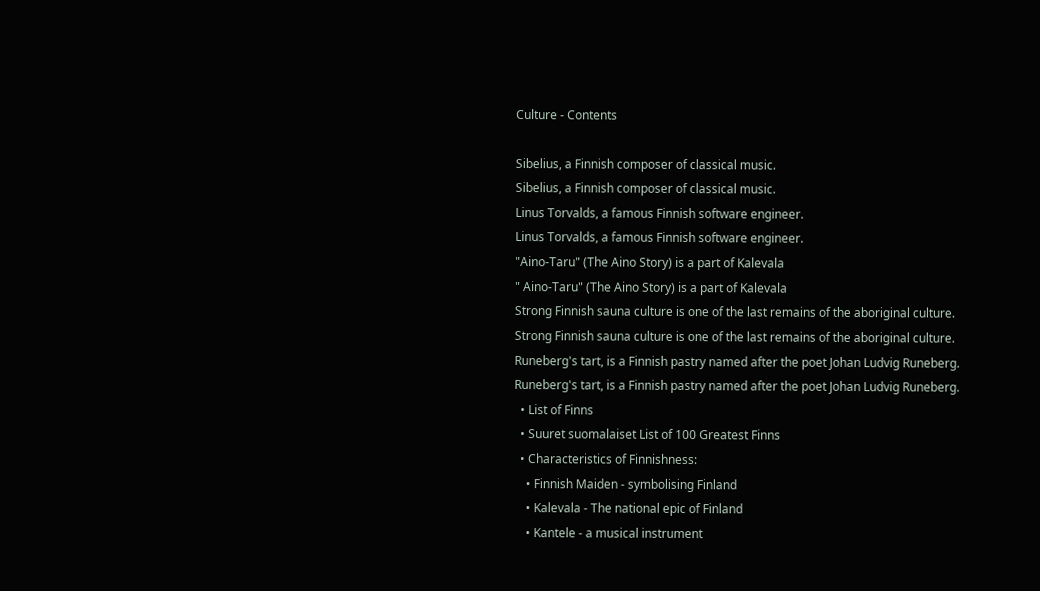Culture - Contents

Sibelius, a Finnish composer of classical music.
Sibelius, a Finnish composer of classical music.
Linus Torvalds, a famous Finnish software engineer.
Linus Torvalds, a famous Finnish software engineer.
"Aino-Taru" (The Aino Story) is a part of Kalevala
" Aino-Taru" (The Aino Story) is a part of Kalevala
Strong Finnish sauna culture is one of the last remains of the aboriginal culture.
Strong Finnish sauna culture is one of the last remains of the aboriginal culture.
Runeberg's tart, is a Finnish pastry named after the poet Johan Ludvig Runeberg.
Runeberg's tart, is a Finnish pastry named after the poet Johan Ludvig Runeberg.
  • List of Finns
  • Suuret suomalaiset List of 100 Greatest Finns
  • Characteristics of Finnishness:
    • Finnish Maiden - symbolising Finland
    • Kalevala - The national epic of Finland
    • Kantele - a musical instrument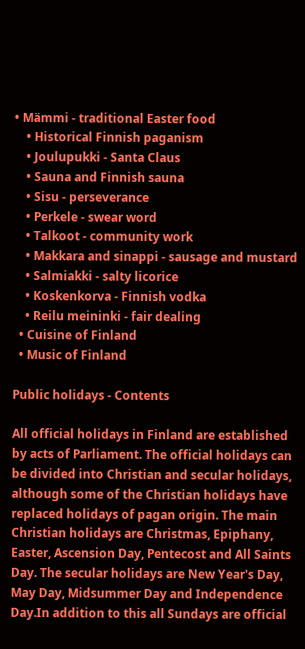• Mämmi - traditional Easter food
    • Historical Finnish paganism
    • Joulupukki - Santa Claus
    • Sauna and Finnish sauna
    • Sisu - perseverance
    • Perkele - swear word
    • Talkoot - community work
    • Makkara and sinappi - sausage and mustard
    • Salmiakki - salty licorice
    • Koskenkorva - Finnish vodka
    • Reilu meininki - fair dealing
  • Cuisine of Finland
  • Music of Finland

Public holidays - Contents

All official holidays in Finland are established by acts of Parliament. The official holidays can be divided into Christian and secular holidays, although some of the Christian holidays have replaced holidays of pagan origin. The main Christian holidays are Christmas, Epiphany, Easter, Ascension Day, Pentecost and All Saints Day. The secular holidays are New Year's Day, May Day, Midsummer Day and Independence Day.In addition to this all Sundays are official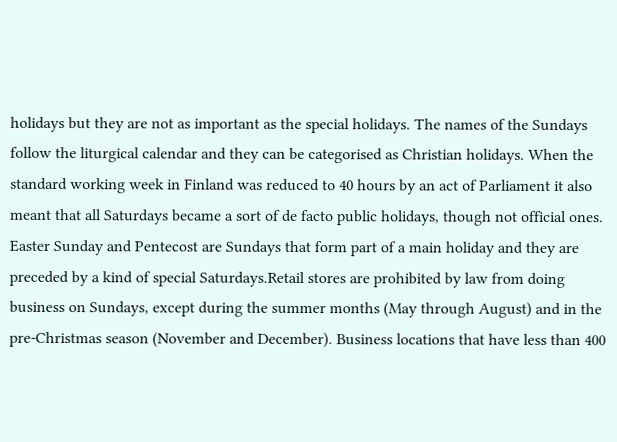holidays but they are not as important as the special holidays. The names of the Sundays follow the liturgical calendar and they can be categorised as Christian holidays. When the standard working week in Finland was reduced to 40 hours by an act of Parliament it also meant that all Saturdays became a sort of de facto public holidays, though not official ones. Easter Sunday and Pentecost are Sundays that form part of a main holiday and they are preceded by a kind of special Saturdays.Retail stores are prohibited by law from doing business on Sundays, except during the summer months (May through August) and in the pre-Christmas season (November and December). Business locations that have less than 400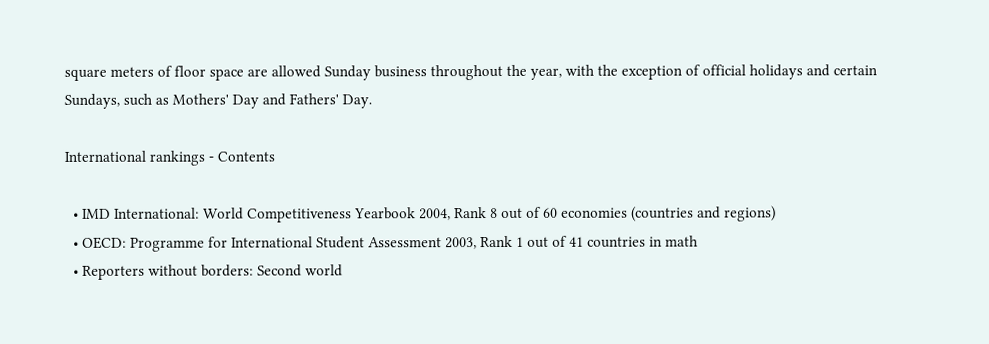square meters of floor space are allowed Sunday business throughout the year, with the exception of official holidays and certain Sundays, such as Mothers' Day and Fathers' Day.

International rankings - Contents

  • IMD International: World Competitiveness Yearbook 2004, Rank 8 out of 60 economies (countries and regions)
  • OECD: Programme for International Student Assessment 2003, Rank 1 out of 41 countries in math
  • Reporters without borders: Second world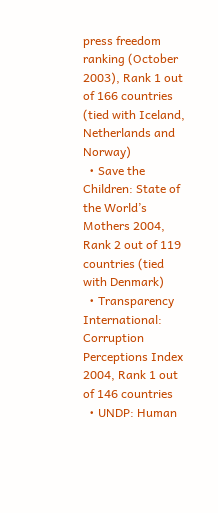press freedom ranking (October 2003), Rank 1 out of 166 countries (tied with Iceland, Netherlands and Norway)
  • Save the Children: State of the World’s Mothers 2004, Rank 2 out of 119 countries (tied with Denmark)
  • Transparency International: Corruption Perceptions Index 2004, Rank 1 out of 146 countries
  • UNDP: Human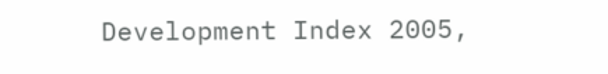Development Index 2005,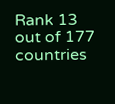Rank 13 out of 177 countries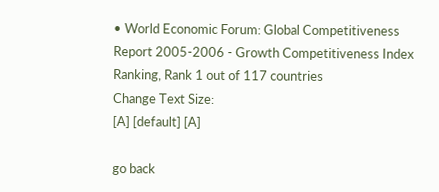• World Economic Forum: Global Competitiveness Report 2005-2006 - Growth Competitiveness Index Ranking, Rank 1 out of 117 countries
Change Text Size:
[A] [default] [A]

go back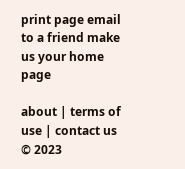print page email to a friend make us your home page

about | terms of use | contact us
© 2023